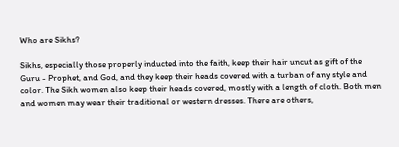Who are Sikhs?

Sikhs, especially those properly inducted into the faith, keep their hair uncut as gift of the Guru - Prophet, and God, and they keep their heads covered with a turban of any style and color. The Sikh women also keep their heads covered, mostly with a length of cloth. Both men and women may wear their traditional or western dresses. There are others,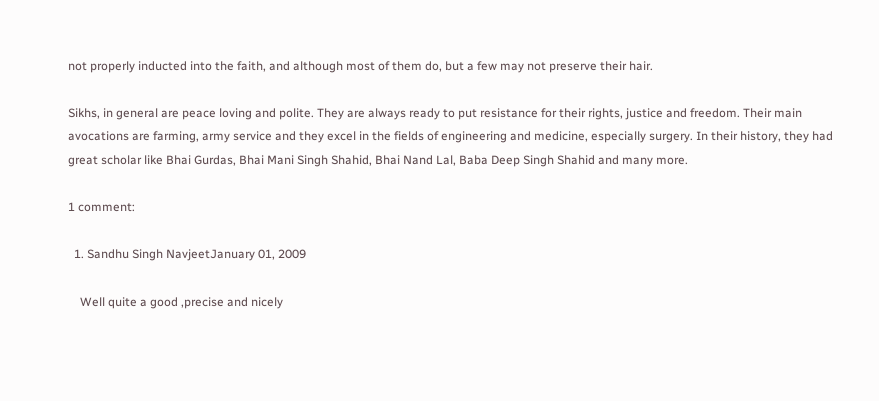not properly inducted into the faith, and although most of them do, but a few may not preserve their hair.

Sikhs, in general are peace loving and polite. They are always ready to put resistance for their rights, justice and freedom. Their main avocations are farming, army service and they excel in the fields of engineering and medicine, especially surgery. In their history, they had great scholar like Bhai Gurdas, Bhai Mani Singh Shahid, Bhai Nand Lal, Baba Deep Singh Shahid and many more.

1 comment:

  1. Sandhu Singh NavjeetJanuary 01, 2009

    Well quite a good ,precise and nicely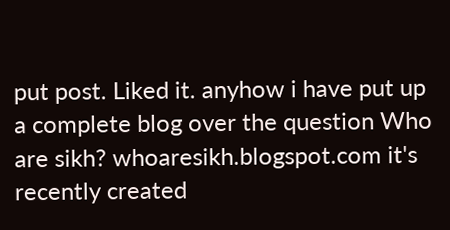put post. Liked it. anyhow i have put up a complete blog over the question Who are sikh? whoaresikh.blogspot.com it's recently created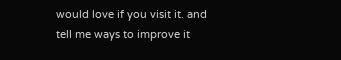would love if you visit it. and tell me ways to improve it